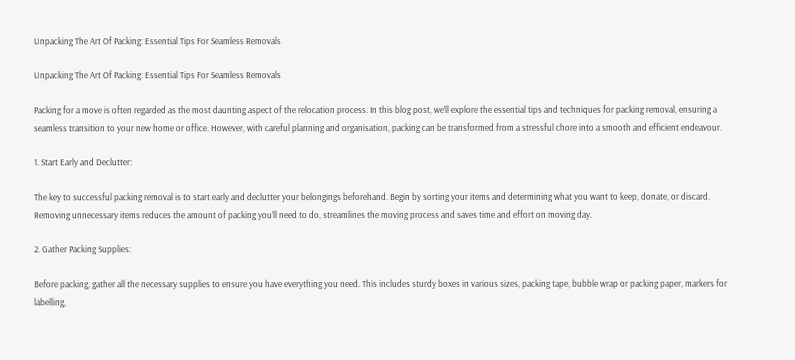Unpacking The Art Of Packing: Essential Tips For Seamless Removals

Unpacking The Art Of Packing: Essential Tips For Seamless Removals

Packing for a move is often regarded as the most daunting aspect of the relocation process. In this blog post, we’ll explore the essential tips and techniques for packing removal, ensuring a seamless transition to your new home or office. However, with careful planning and organisation, packing can be transformed from a stressful chore into a smooth and efficient endeavour.

1. Start Early and Declutter:

The key to successful packing removal is to start early and declutter your belongings beforehand. Begin by sorting your items and determining what you want to keep, donate, or discard. Removing unnecessary items reduces the amount of packing you’ll need to do, streamlines the moving process and saves time and effort on moving day.

2. Gather Packing Supplies:

Before packing, gather all the necessary supplies to ensure you have everything you need. This includes sturdy boxes in various sizes, packing tape, bubble wrap or packing paper, markers for labelling,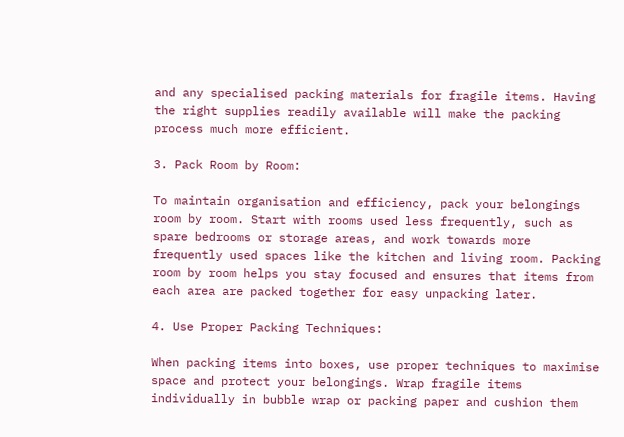and any specialised packing materials for fragile items. Having the right supplies readily available will make the packing process much more efficient.

3. Pack Room by Room:

To maintain organisation and efficiency, pack your belongings room by room. Start with rooms used less frequently, such as spare bedrooms or storage areas, and work towards more frequently used spaces like the kitchen and living room. Packing room by room helps you stay focused and ensures that items from each area are packed together for easy unpacking later.

4. Use Proper Packing Techniques:

When packing items into boxes, use proper techniques to maximise space and protect your belongings. Wrap fragile items individually in bubble wrap or packing paper and cushion them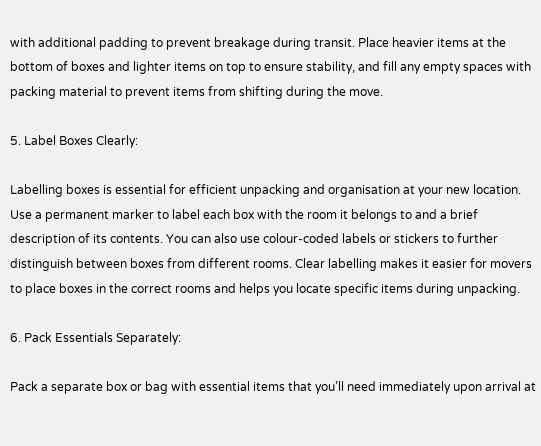with additional padding to prevent breakage during transit. Place heavier items at the bottom of boxes and lighter items on top to ensure stability, and fill any empty spaces with packing material to prevent items from shifting during the move.

5. Label Boxes Clearly:

Labelling boxes is essential for efficient unpacking and organisation at your new location. Use a permanent marker to label each box with the room it belongs to and a brief description of its contents. You can also use colour-coded labels or stickers to further distinguish between boxes from different rooms. Clear labelling makes it easier for movers to place boxes in the correct rooms and helps you locate specific items during unpacking.

6. Pack Essentials Separately:

Pack a separate box or bag with essential items that you’ll need immediately upon arrival at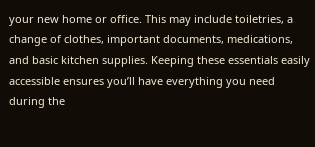your new home or office. This may include toiletries, a change of clothes, important documents, medications, and basic kitchen supplies. Keeping these essentials easily accessible ensures you’ll have everything you need during the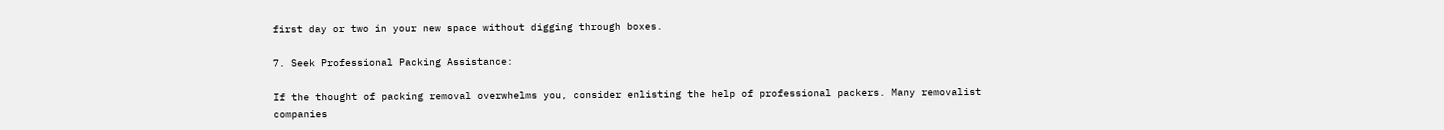first day or two in your new space without digging through boxes.

7. Seek Professional Packing Assistance:

If the thought of packing removal overwhelms you, consider enlisting the help of professional packers. Many removalist companies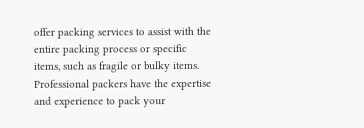offer packing services to assist with the entire packing process or specific items, such as fragile or bulky items. Professional packers have the expertise and experience to pack your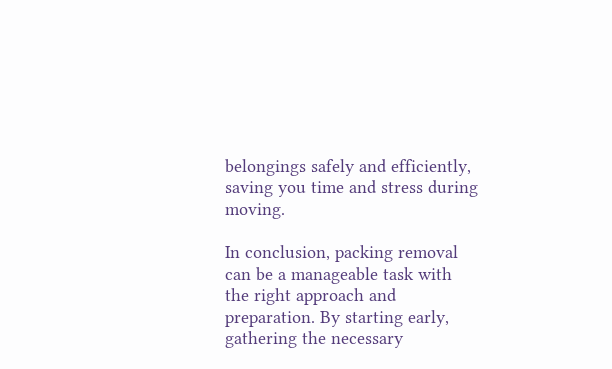belongings safely and efficiently, saving you time and stress during moving.

In conclusion, packing removal can be a manageable task with the right approach and preparation. By starting early, gathering the necessary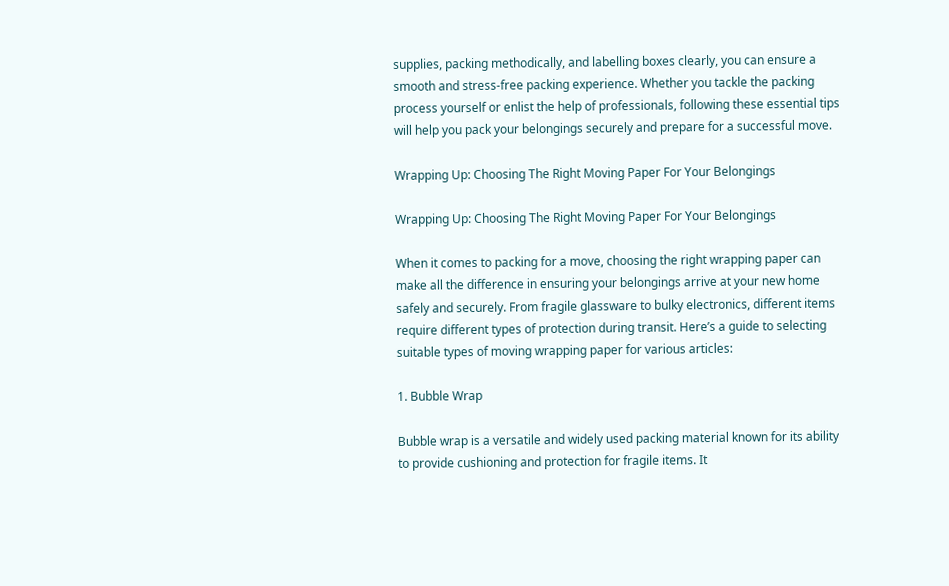supplies, packing methodically, and labelling boxes clearly, you can ensure a smooth and stress-free packing experience. Whether you tackle the packing process yourself or enlist the help of professionals, following these essential tips will help you pack your belongings securely and prepare for a successful move.

Wrapping Up: Choosing The Right Moving Paper For Your Belongings

Wrapping Up: Choosing The Right Moving Paper For Your Belongings

When it comes to packing for a move, choosing the right wrapping paper can make all the difference in ensuring your belongings arrive at your new home safely and securely. From fragile glassware to bulky electronics, different items require different types of protection during transit. Here’s a guide to selecting suitable types of moving wrapping paper for various articles:

1. Bubble Wrap

Bubble wrap is a versatile and widely used packing material known for its ability to provide cushioning and protection for fragile items. It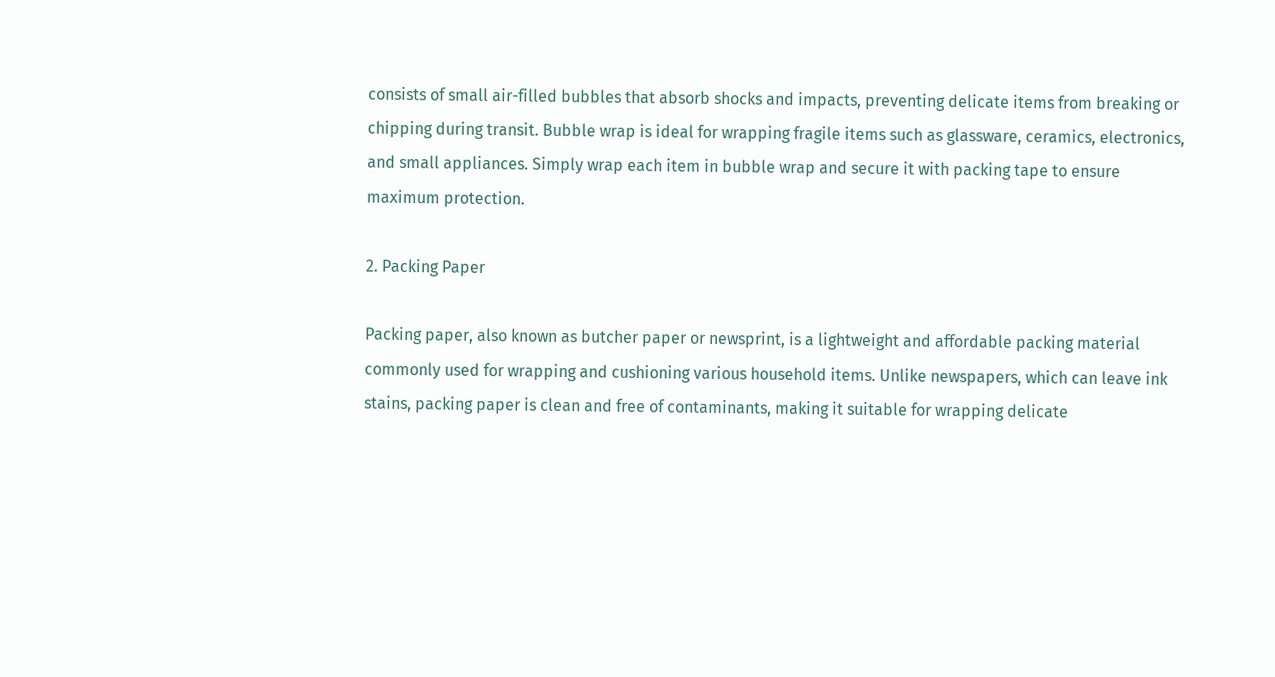consists of small air-filled bubbles that absorb shocks and impacts, preventing delicate items from breaking or chipping during transit. Bubble wrap is ideal for wrapping fragile items such as glassware, ceramics, electronics, and small appliances. Simply wrap each item in bubble wrap and secure it with packing tape to ensure maximum protection.

2. Packing Paper

Packing paper, also known as butcher paper or newsprint, is a lightweight and affordable packing material commonly used for wrapping and cushioning various household items. Unlike newspapers, which can leave ink stains, packing paper is clean and free of contaminants, making it suitable for wrapping delicate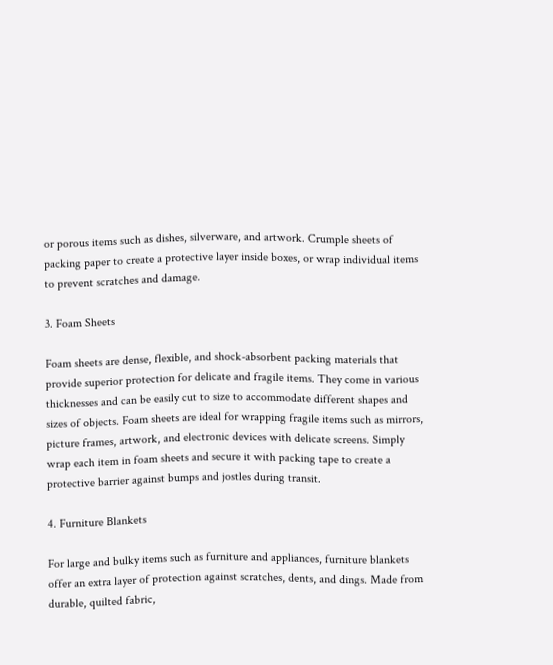or porous items such as dishes, silverware, and artwork. Crumple sheets of packing paper to create a protective layer inside boxes, or wrap individual items to prevent scratches and damage.

3. Foam Sheets

Foam sheets are dense, flexible, and shock-absorbent packing materials that provide superior protection for delicate and fragile items. They come in various thicknesses and can be easily cut to size to accommodate different shapes and sizes of objects. Foam sheets are ideal for wrapping fragile items such as mirrors, picture frames, artwork, and electronic devices with delicate screens. Simply wrap each item in foam sheets and secure it with packing tape to create a protective barrier against bumps and jostles during transit.

4. Furniture Blankets

For large and bulky items such as furniture and appliances, furniture blankets offer an extra layer of protection against scratches, dents, and dings. Made from durable, quilted fabric,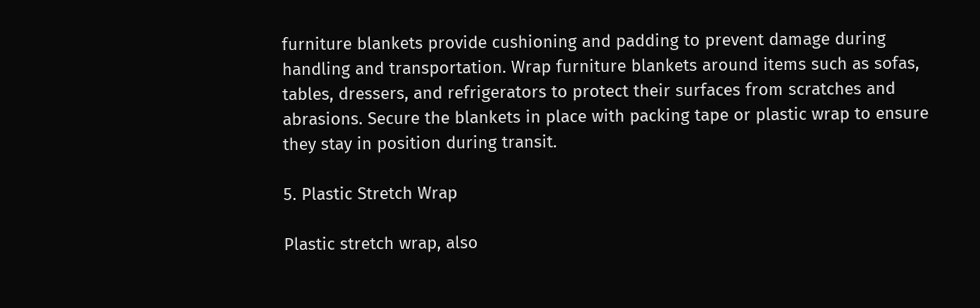furniture blankets provide cushioning and padding to prevent damage during handling and transportation. Wrap furniture blankets around items such as sofas, tables, dressers, and refrigerators to protect their surfaces from scratches and abrasions. Secure the blankets in place with packing tape or plastic wrap to ensure they stay in position during transit.

5. Plastic Stretch Wrap

Plastic stretch wrap, also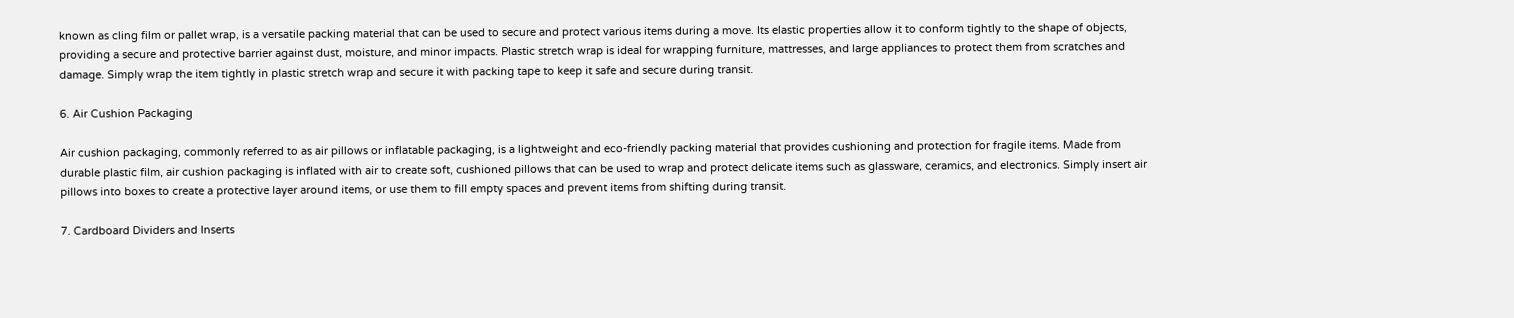known as cling film or pallet wrap, is a versatile packing material that can be used to secure and protect various items during a move. Its elastic properties allow it to conform tightly to the shape of objects, providing a secure and protective barrier against dust, moisture, and minor impacts. Plastic stretch wrap is ideal for wrapping furniture, mattresses, and large appliances to protect them from scratches and damage. Simply wrap the item tightly in plastic stretch wrap and secure it with packing tape to keep it safe and secure during transit.

6. Air Cushion Packaging

Air cushion packaging, commonly referred to as air pillows or inflatable packaging, is a lightweight and eco-friendly packing material that provides cushioning and protection for fragile items. Made from durable plastic film, air cushion packaging is inflated with air to create soft, cushioned pillows that can be used to wrap and protect delicate items such as glassware, ceramics, and electronics. Simply insert air pillows into boxes to create a protective layer around items, or use them to fill empty spaces and prevent items from shifting during transit.

7. Cardboard Dividers and Inserts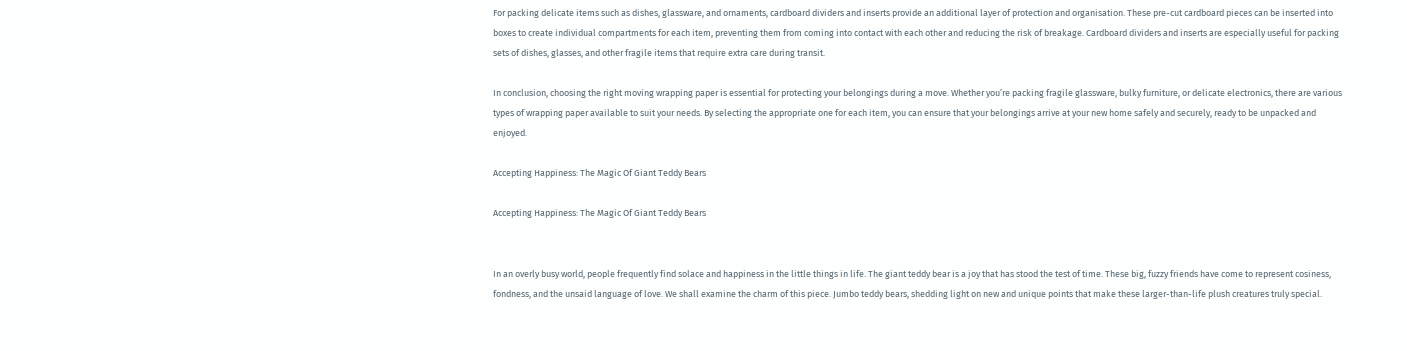For packing delicate items such as dishes, glassware, and ornaments, cardboard dividers and inserts provide an additional layer of protection and organisation. These pre-cut cardboard pieces can be inserted into boxes to create individual compartments for each item, preventing them from coming into contact with each other and reducing the risk of breakage. Cardboard dividers and inserts are especially useful for packing sets of dishes, glasses, and other fragile items that require extra care during transit.

In conclusion, choosing the right moving wrapping paper is essential for protecting your belongings during a move. Whether you’re packing fragile glassware, bulky furniture, or delicate electronics, there are various types of wrapping paper available to suit your needs. By selecting the appropriate one for each item, you can ensure that your belongings arrive at your new home safely and securely, ready to be unpacked and enjoyed.

Accepting Happiness: The Magic Of Giant Teddy Bears

Accepting Happiness: The Magic Of Giant Teddy Bears


In an overly busy world, people frequently find solace and happiness in the little things in life. The giant teddy bear is a joy that has stood the test of time. These big, fuzzy friends have come to represent cosiness, fondness, and the unsaid language of love. We shall examine the charm of this piece. Jumbo teddy bears, shedding light on new and unique points that make these larger-than-life plush creatures truly special.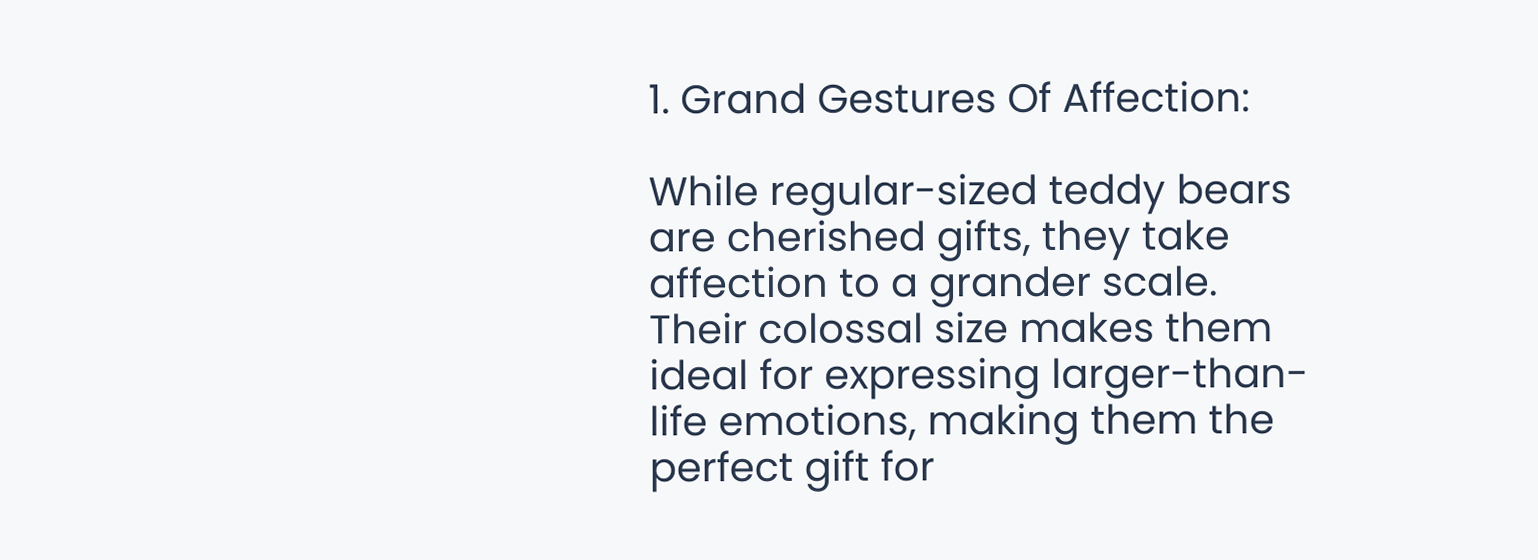1. Grand Gestures Of Affection:

While regular-sized teddy bears are cherished gifts, they take affection to a grander scale. Their colossal size makes them ideal for expressing larger-than-life emotions, making them the perfect gift for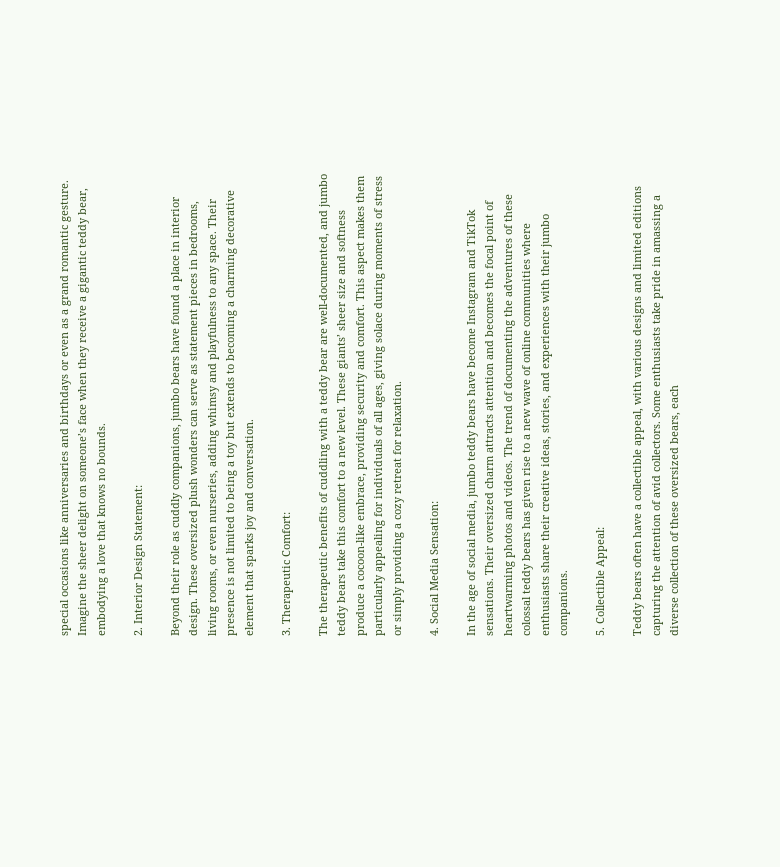special occasions like anniversaries and birthdays or even as a grand romantic gesture. Imagine the sheer delight on someone’s face when they receive a gigantic teddy bear, embodying a love that knows no bounds.

2. Interior Design Statement:

Beyond their role as cuddly companions, jumbo bears have found a place in interior design. These oversized plush wonders can serve as statement pieces in bedrooms, living rooms, or even nurseries, adding whimsy and playfulness to any space. Their presence is not limited to being a toy but extends to becoming a charming decorative element that sparks joy and conversation.

3. Therapeutic Comfort:

The therapeutic benefits of cuddling with a teddy bear are well-documented, and jumbo teddy bears take this comfort to a new level. These giants’ sheer size and softness produce a cocoon-like embrace, providing security and comfort. This aspect makes them particularly appealing for individuals of all ages, giving solace during moments of stress or simply providing a cozy retreat for relaxation.

4. Social Media Sensation:

In the age of social media, jumbo teddy bears have become Instagram and TikTok sensations. Their oversized charm attracts attention and becomes the focal point of heartwarming photos and videos. The trend of documenting the adventures of these colossal teddy bears has given rise to a new wave of online communities where enthusiasts share their creative ideas, stories, and experiences with their jumbo companions.

5. Collectible Appeal:

Teddy bears often have a collectible appeal, with various designs and limited editions capturing the attention of avid collectors. Some enthusiasts take pride in amassing a diverse collection of these oversized bears, each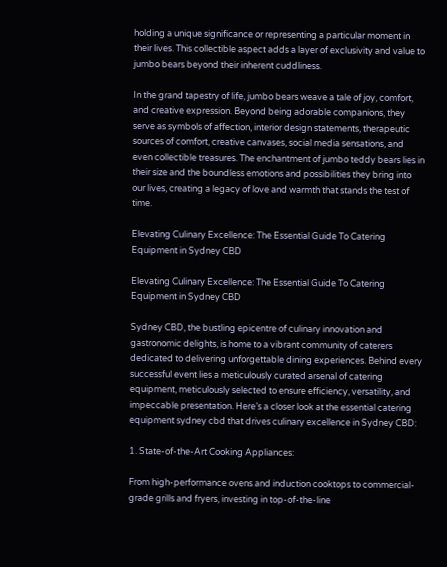holding a unique significance or representing a particular moment in their lives. This collectible aspect adds a layer of exclusivity and value to jumbo bears beyond their inherent cuddliness.

In the grand tapestry of life, jumbo bears weave a tale of joy, comfort, and creative expression. Beyond being adorable companions, they serve as symbols of affection, interior design statements, therapeutic sources of comfort, creative canvases, social media sensations, and even collectible treasures. The enchantment of jumbo teddy bears lies in their size and the boundless emotions and possibilities they bring into our lives, creating a legacy of love and warmth that stands the test of time.

Elevating Culinary Excellence: The Essential Guide To Catering Equipment in Sydney CBD

Elevating Culinary Excellence: The Essential Guide To Catering Equipment in Sydney CBD

Sydney CBD, the bustling epicentre of culinary innovation and gastronomic delights, is home to a vibrant community of caterers dedicated to delivering unforgettable dining experiences. Behind every successful event lies a meticulously curated arsenal of catering equipment, meticulously selected to ensure efficiency, versatility, and impeccable presentation. Here’s a closer look at the essential catering equipment sydney cbd that drives culinary excellence in Sydney CBD:

1. State-of-the-Art Cooking Appliances:

From high-performance ovens and induction cooktops to commercial-grade grills and fryers, investing in top-of-the-line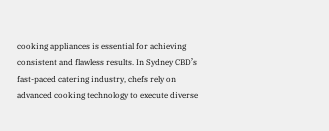cooking appliances is essential for achieving consistent and flawless results. In Sydney CBD’s fast-paced catering industry, chefs rely on advanced cooking technology to execute diverse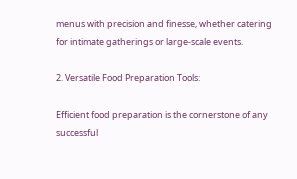menus with precision and finesse, whether catering for intimate gatherings or large-scale events.

2. Versatile Food Preparation Tools:

Efficient food preparation is the cornerstone of any successful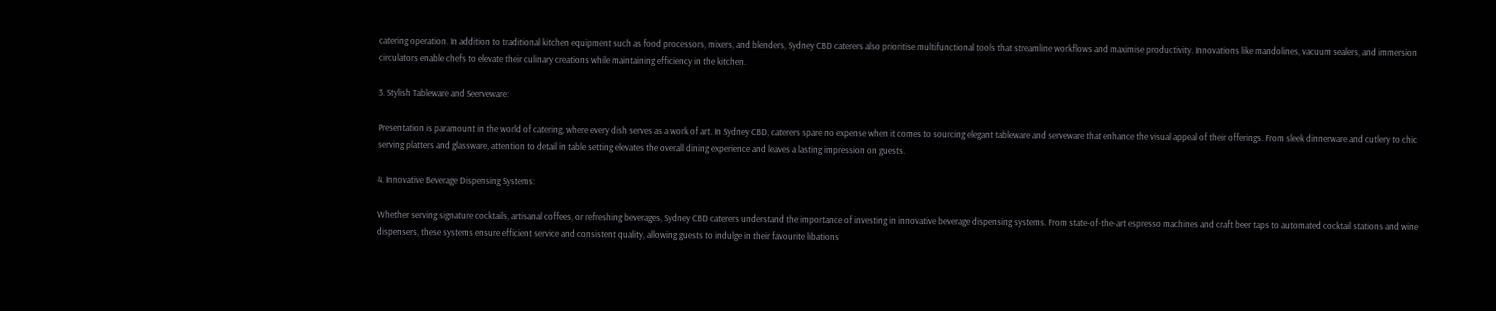catering operation. In addition to traditional kitchen equipment such as food processors, mixers, and blenders, Sydney CBD caterers also prioritise multifunctional tools that streamline workflows and maximise productivity. Innovations like mandolines, vacuum sealers, and immersion circulators enable chefs to elevate their culinary creations while maintaining efficiency in the kitchen.

3. Stylish Tableware and Seerveware:

Presentation is paramount in the world of catering, where every dish serves as a work of art. In Sydney CBD, caterers spare no expense when it comes to sourcing elegant tableware and serveware that enhance the visual appeal of their offerings. From sleek dinnerware and cutlery to chic serving platters and glassware, attention to detail in table setting elevates the overall dining experience and leaves a lasting impression on guests.

4. Innovative Beverage Dispensing Systems:

Whether serving signature cocktails, artisanal coffees, or refreshing beverages, Sydney CBD caterers understand the importance of investing in innovative beverage dispensing systems. From state-of-the-art espresso machines and craft beer taps to automated cocktail stations and wine dispensers, these systems ensure efficient service and consistent quality, allowing guests to indulge in their favourite libations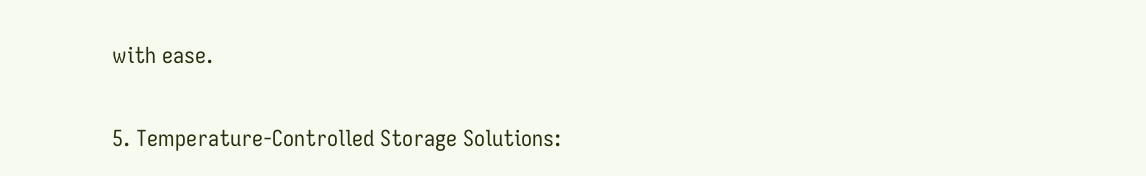with ease.

5. Temperature-Controlled Storage Solutions: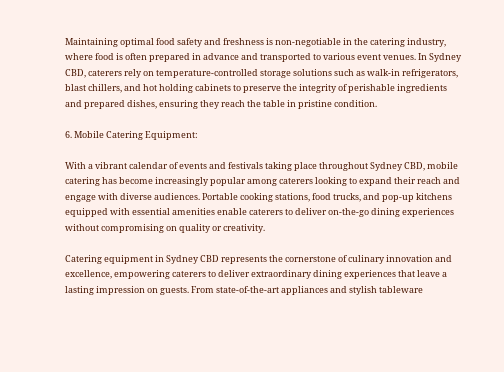Maintaining optimal food safety and freshness is non-negotiable in the catering industry, where food is often prepared in advance and transported to various event venues. In Sydney CBD, caterers rely on temperature-controlled storage solutions such as walk-in refrigerators, blast chillers, and hot holding cabinets to preserve the integrity of perishable ingredients and prepared dishes, ensuring they reach the table in pristine condition.

6. Mobile Catering Equipment:

With a vibrant calendar of events and festivals taking place throughout Sydney CBD, mobile catering has become increasingly popular among caterers looking to expand their reach and engage with diverse audiences. Portable cooking stations, food trucks, and pop-up kitchens equipped with essential amenities enable caterers to deliver on-the-go dining experiences without compromising on quality or creativity.

Catering equipment in Sydney CBD represents the cornerstone of culinary innovation and excellence, empowering caterers to deliver extraordinary dining experiences that leave a lasting impression on guests. From state-of-the-art appliances and stylish tableware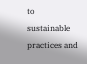to sustainable practices and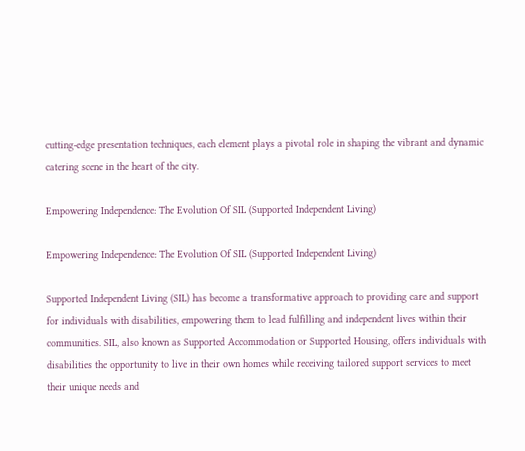cutting-edge presentation techniques, each element plays a pivotal role in shaping the vibrant and dynamic catering scene in the heart of the city.

Empowering Independence: The Evolution Of SIL (Supported Independent Living)

Empowering Independence: The Evolution Of SIL (Supported Independent Living)

Supported Independent Living (SIL) has become a transformative approach to providing care and support for individuals with disabilities, empowering them to lead fulfilling and independent lives within their communities. SIL, also known as Supported Accommodation or Supported Housing, offers individuals with disabilities the opportunity to live in their own homes while receiving tailored support services to meet their unique needs and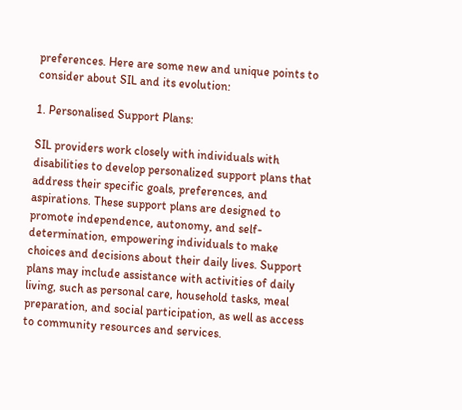preferences. Here are some new and unique points to consider about SIL and its evolution:

1. Personalised Support Plans:

SIL providers work closely with individuals with disabilities to develop personalized support plans that address their specific goals, preferences, and aspirations. These support plans are designed to promote independence, autonomy, and self-determination, empowering individuals to make choices and decisions about their daily lives. Support plans may include assistance with activities of daily living, such as personal care, household tasks, meal preparation, and social participation, as well as access to community resources and services.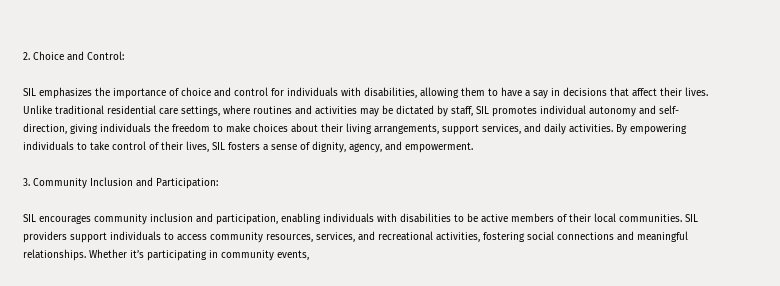2. Choice and Control:

SIL emphasizes the importance of choice and control for individuals with disabilities, allowing them to have a say in decisions that affect their lives. Unlike traditional residential care settings, where routines and activities may be dictated by staff, SIL promotes individual autonomy and self-direction, giving individuals the freedom to make choices about their living arrangements, support services, and daily activities. By empowering individuals to take control of their lives, SIL fosters a sense of dignity, agency, and empowerment.

3. Community Inclusion and Participation:

SIL encourages community inclusion and participation, enabling individuals with disabilities to be active members of their local communities. SIL providers support individuals to access community resources, services, and recreational activities, fostering social connections and meaningful relationships. Whether it’s participating in community events,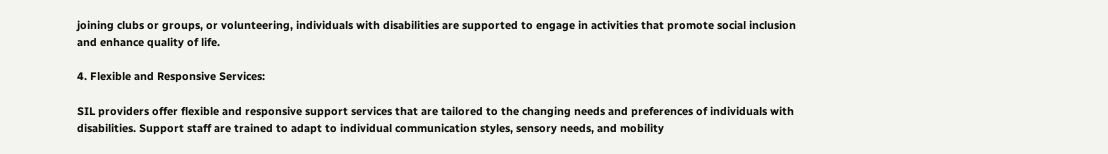joining clubs or groups, or volunteering, individuals with disabilities are supported to engage in activities that promote social inclusion and enhance quality of life.

4. Flexible and Responsive Services:

SIL providers offer flexible and responsive support services that are tailored to the changing needs and preferences of individuals with disabilities. Support staff are trained to adapt to individual communication styles, sensory needs, and mobility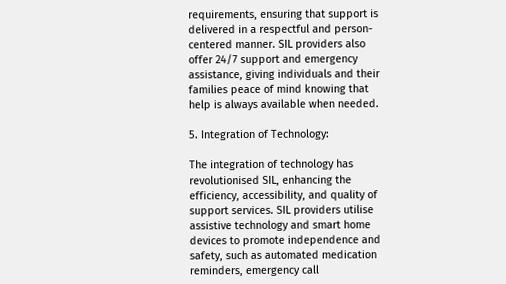requirements, ensuring that support is delivered in a respectful and person-centered manner. SIL providers also offer 24/7 support and emergency assistance, giving individuals and their families peace of mind knowing that help is always available when needed.

5. Integration of Technology:

The integration of technology has revolutionised SIL, enhancing the efficiency, accessibility, and quality of support services. SIL providers utilise assistive technology and smart home devices to promote independence and safety, such as automated medication reminders, emergency call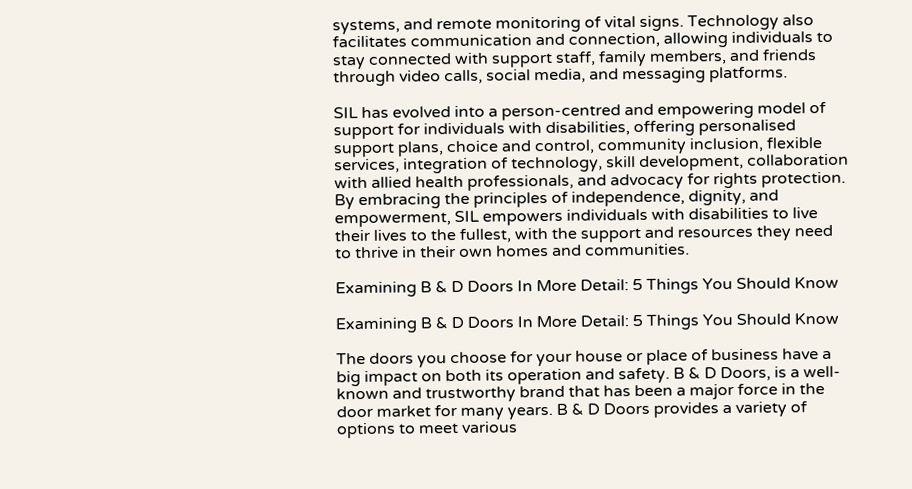systems, and remote monitoring of vital signs. Technology also facilitates communication and connection, allowing individuals to stay connected with support staff, family members, and friends through video calls, social media, and messaging platforms.

SIL has evolved into a person-centred and empowering model of support for individuals with disabilities, offering personalised support plans, choice and control, community inclusion, flexible services, integration of technology, skill development, collaboration with allied health professionals, and advocacy for rights protection. By embracing the principles of independence, dignity, and empowerment, SIL empowers individuals with disabilities to live their lives to the fullest, with the support and resources they need to thrive in their own homes and communities.

Examining B & D Doors In More Detail: 5 Things You Should Know

Examining B & D Doors In More Detail: 5 Things You Should Know

The doors you choose for your house or place of business have a big impact on both its operation and safety. B & D Doors, is a well-known and trustworthy brand that has been a major force in the door market for many years. B & D Doors provides a variety of options to meet various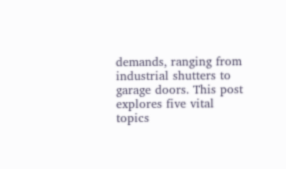demands, ranging from industrial shutters to garage doors. This post explores five vital topics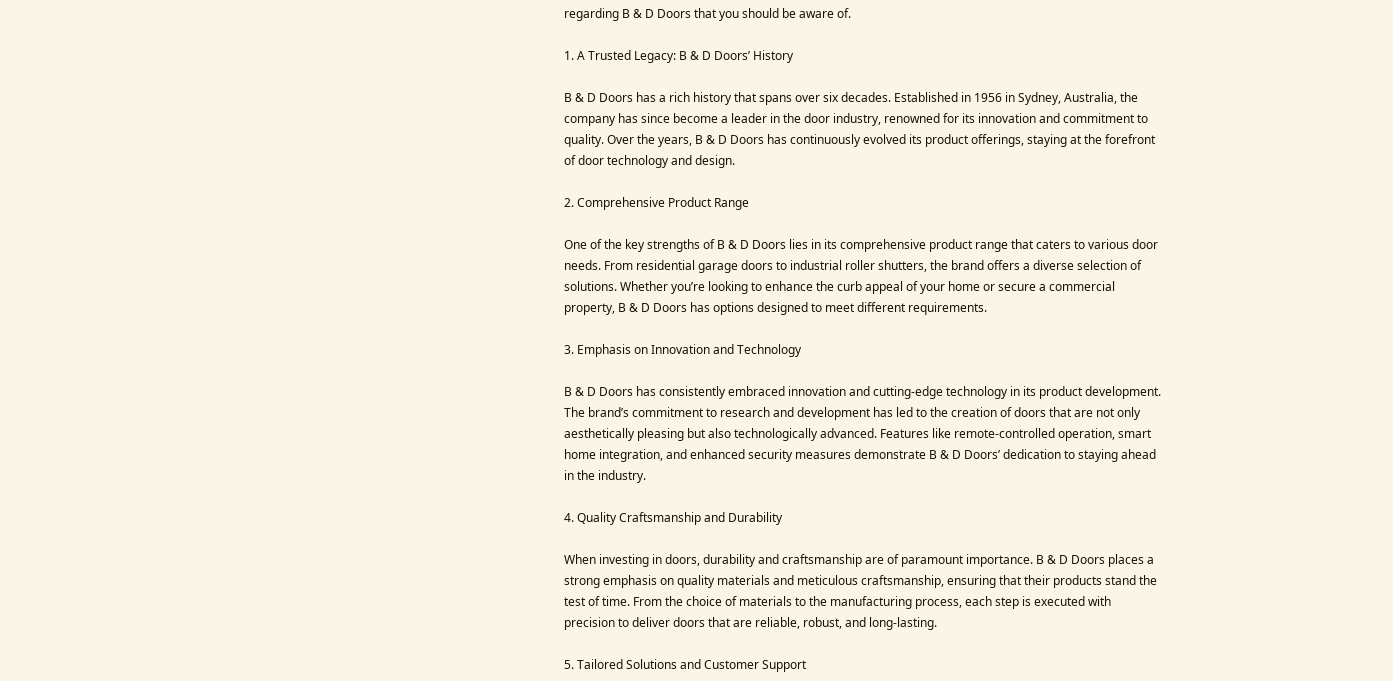regarding B & D Doors that you should be aware of.

1. A Trusted Legacy: B & D Doors’ History

B & D Doors has a rich history that spans over six decades. Established in 1956 in Sydney, Australia, the company has since become a leader in the door industry, renowned for its innovation and commitment to quality. Over the years, B & D Doors has continuously evolved its product offerings, staying at the forefront of door technology and design.

2. Comprehensive Product Range

One of the key strengths of B & D Doors lies in its comprehensive product range that caters to various door needs. From residential garage doors to industrial roller shutters, the brand offers a diverse selection of solutions. Whether you’re looking to enhance the curb appeal of your home or secure a commercial property, B & D Doors has options designed to meet different requirements.

3. Emphasis on Innovation and Technology

B & D Doors has consistently embraced innovation and cutting-edge technology in its product development. The brand’s commitment to research and development has led to the creation of doors that are not only aesthetically pleasing but also technologically advanced. Features like remote-controlled operation, smart home integration, and enhanced security measures demonstrate B & D Doors’ dedication to staying ahead in the industry.

4. Quality Craftsmanship and Durability

When investing in doors, durability and craftsmanship are of paramount importance. B & D Doors places a strong emphasis on quality materials and meticulous craftsmanship, ensuring that their products stand the test of time. From the choice of materials to the manufacturing process, each step is executed with precision to deliver doors that are reliable, robust, and long-lasting.

5. Tailored Solutions and Customer Support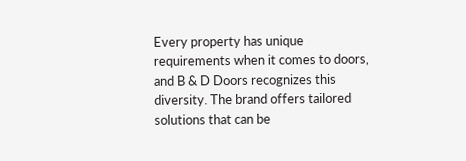Every property has unique requirements when it comes to doors, and B & D Doors recognizes this diversity. The brand offers tailored solutions that can be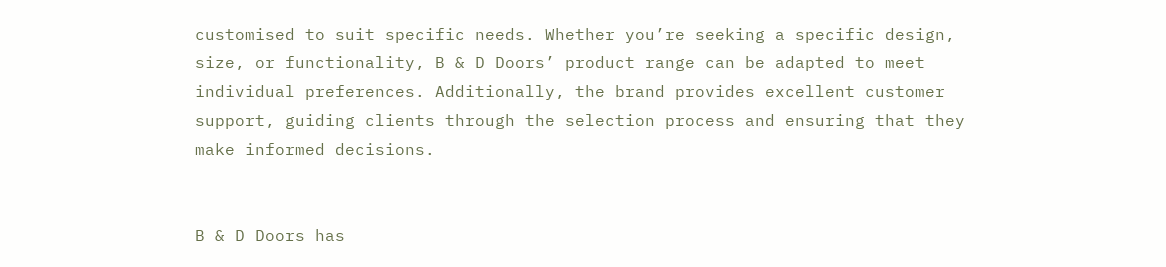customised to suit specific needs. Whether you’re seeking a specific design, size, or functionality, B & D Doors’ product range can be adapted to meet individual preferences. Additionally, the brand provides excellent customer support, guiding clients through the selection process and ensuring that they make informed decisions.


B & D Doors has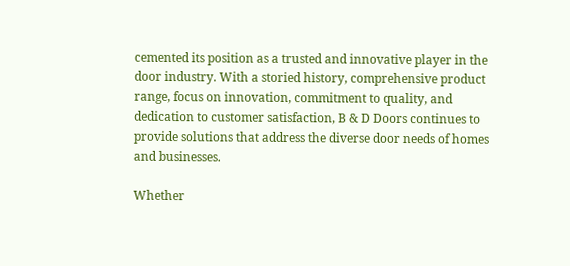cemented its position as a trusted and innovative player in the door industry. With a storied history, comprehensive product range, focus on innovation, commitment to quality, and dedication to customer satisfaction, B & D Doors continues to provide solutions that address the diverse door needs of homes and businesses.

Whether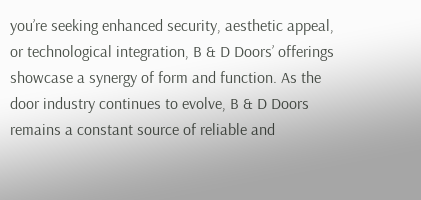you’re seeking enhanced security, aesthetic appeal, or technological integration, B & D Doors’ offerings showcase a synergy of form and function. As the door industry continues to evolve, B & D Doors remains a constant source of reliable and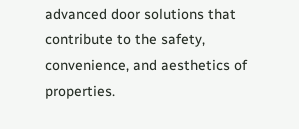advanced door solutions that contribute to the safety, convenience, and aesthetics of properties.